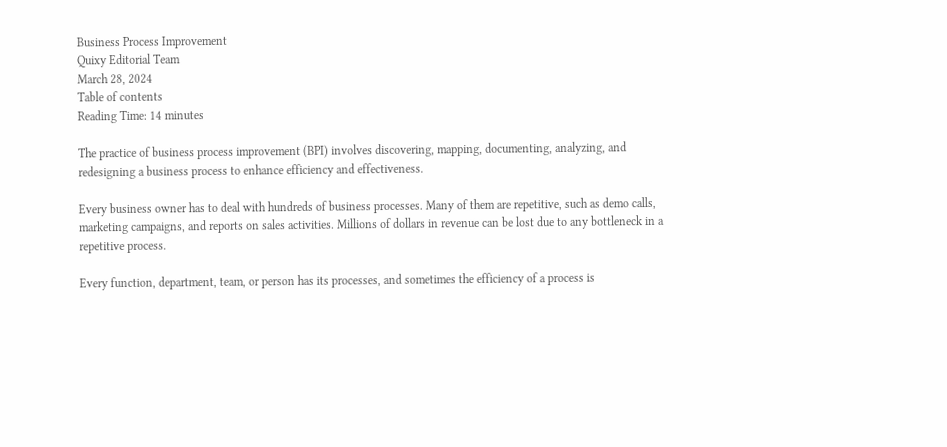Business Process Improvement
Quixy Editorial Team
March 28, 2024
Table of contents
Reading Time: 14 minutes

The practice of business process improvement (BPI) involves discovering, mapping, documenting, analyzing, and redesigning a business process to enhance efficiency and effectiveness.

Every business owner has to deal with hundreds of business processes. Many of them are repetitive, such as demo calls, marketing campaigns, and reports on sales activities. Millions of dollars in revenue can be lost due to any bottleneck in a repetitive process.

Every function, department, team, or person has its processes, and sometimes the efficiency of a process is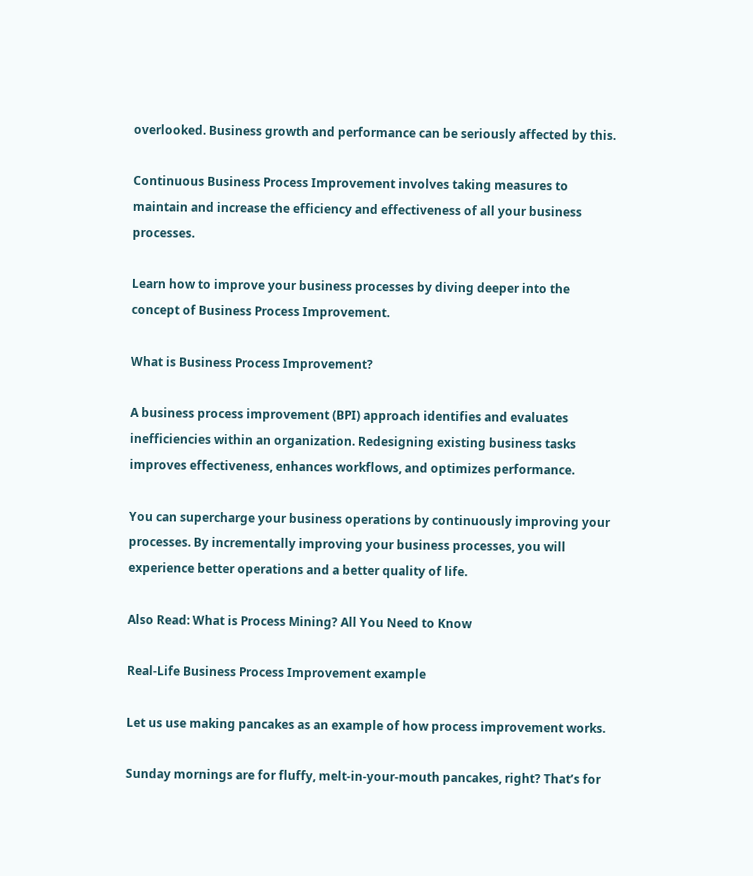overlooked. Business growth and performance can be seriously affected by this.

Continuous Business Process Improvement involves taking measures to maintain and increase the efficiency and effectiveness of all your business processes.

Learn how to improve your business processes by diving deeper into the concept of Business Process Improvement.

What is Business Process Improvement?

A business process improvement (BPI) approach identifies and evaluates inefficiencies within an organization. Redesigning existing business tasks improves effectiveness, enhances workflows, and optimizes performance.

You can supercharge your business operations by continuously improving your processes. By incrementally improving your business processes, you will experience better operations and a better quality of life.

Also Read: What is Process Mining? All You Need to Know

Real-Life Business Process Improvement example

Let us use making pancakes as an example of how process improvement works.

Sunday mornings are for fluffy, melt-in-your-mouth pancakes, right? That’s for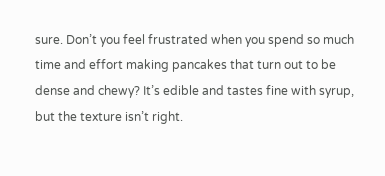sure. Don’t you feel frustrated when you spend so much time and effort making pancakes that turn out to be dense and chewy? It’s edible and tastes fine with syrup, but the texture isn’t right.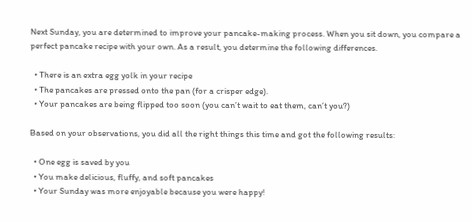Next Sunday, you are determined to improve your pancake-making process. When you sit down, you compare a perfect pancake recipe with your own. As a result, you determine the following differences.

  • There is an extra egg yolk in your recipe
  • The pancakes are pressed onto the pan (for a crisper edge).
  • Your pancakes are being flipped too soon (you can’t wait to eat them, can’t you?)

Based on your observations, you did all the right things this time and got the following results:

  • One egg is saved by you
  • You make delicious, fluffy, and soft pancakes
  • Your Sunday was more enjoyable because you were happy!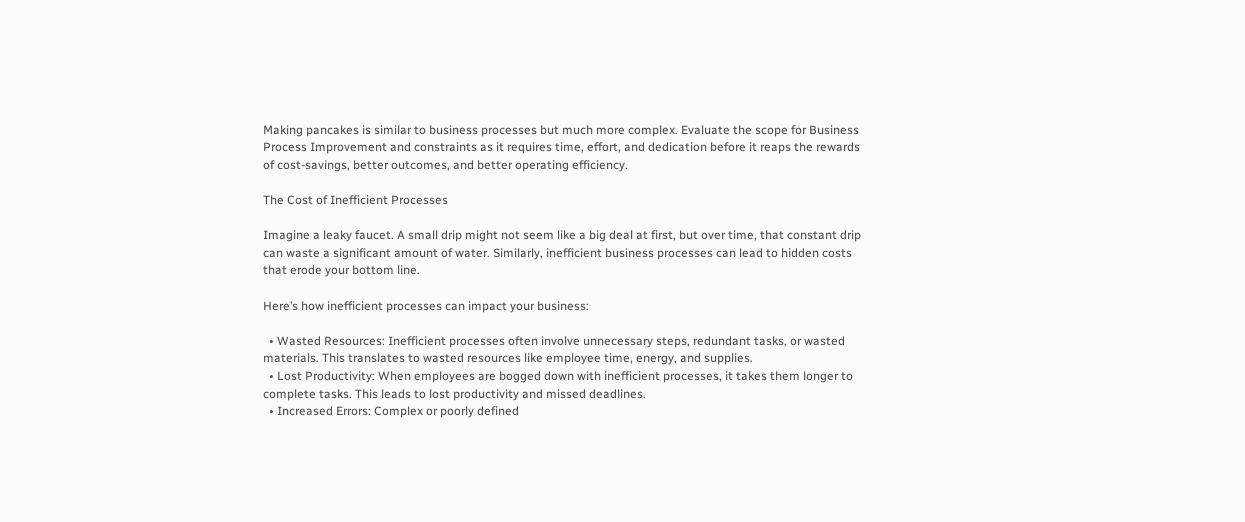Making pancakes is similar to business processes but much more complex. Evaluate the scope for Business Process Improvement and constraints as it requires time, effort, and dedication before it reaps the rewards of cost-savings, better outcomes, and better operating efficiency.

The Cost of Inefficient Processes

Imagine a leaky faucet. A small drip might not seem like a big deal at first, but over time, that constant drip can waste a significant amount of water. Similarly, inefficient business processes can lead to hidden costs that erode your bottom line.

Here’s how inefficient processes can impact your business:

  • Wasted Resources: Inefficient processes often involve unnecessary steps, redundant tasks, or wasted materials. This translates to wasted resources like employee time, energy, and supplies.
  • Lost Productivity: When employees are bogged down with inefficient processes, it takes them longer to complete tasks. This leads to lost productivity and missed deadlines.
  • Increased Errors: Complex or poorly defined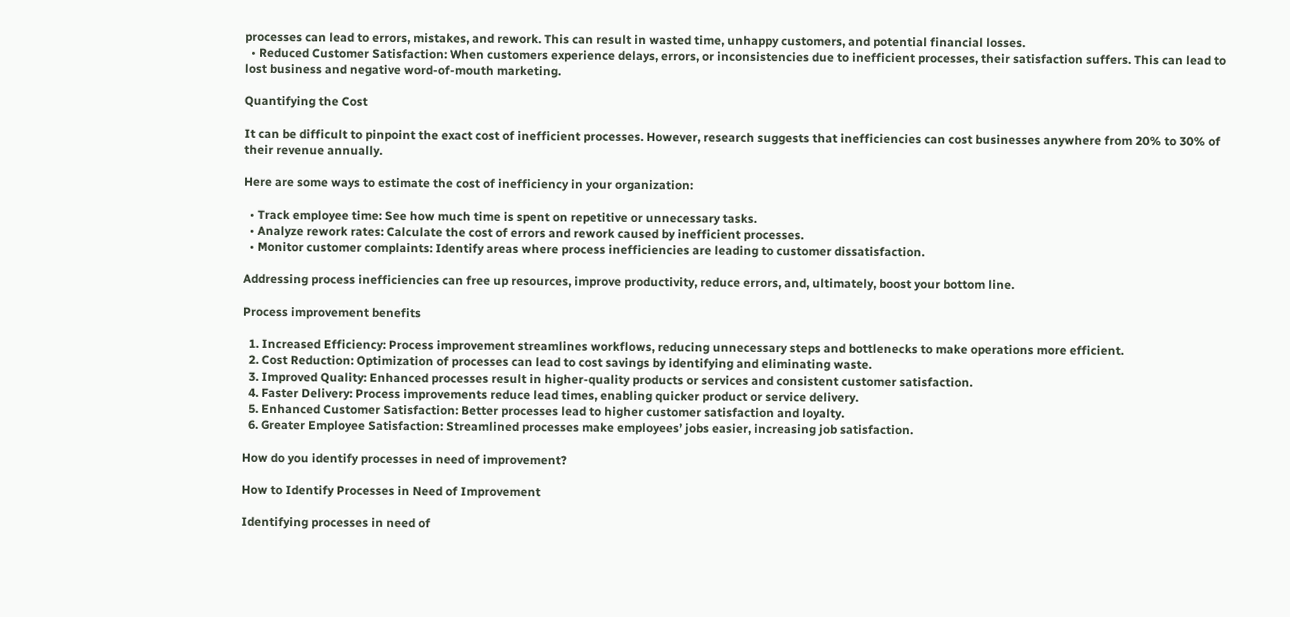processes can lead to errors, mistakes, and rework. This can result in wasted time, unhappy customers, and potential financial losses.
  • Reduced Customer Satisfaction: When customers experience delays, errors, or inconsistencies due to inefficient processes, their satisfaction suffers. This can lead to lost business and negative word-of-mouth marketing.

Quantifying the Cost

It can be difficult to pinpoint the exact cost of inefficient processes. However, research suggests that inefficiencies can cost businesses anywhere from 20% to 30% of their revenue annually.

Here are some ways to estimate the cost of inefficiency in your organization:

  • Track employee time: See how much time is spent on repetitive or unnecessary tasks.
  • Analyze rework rates: Calculate the cost of errors and rework caused by inefficient processes.
  • Monitor customer complaints: Identify areas where process inefficiencies are leading to customer dissatisfaction.

Addressing process inefficiencies can free up resources, improve productivity, reduce errors, and, ultimately, boost your bottom line.

Process improvement benefits

  1. Increased Efficiency: Process improvement streamlines workflows, reducing unnecessary steps and bottlenecks to make operations more efficient.
  2. Cost Reduction: Optimization of processes can lead to cost savings by identifying and eliminating waste.
  3. Improved Quality: Enhanced processes result in higher-quality products or services and consistent customer satisfaction.
  4. Faster Delivery: Process improvements reduce lead times, enabling quicker product or service delivery.
  5. Enhanced Customer Satisfaction: Better processes lead to higher customer satisfaction and loyalty.
  6. Greater Employee Satisfaction: Streamlined processes make employees’ jobs easier, increasing job satisfaction.

How do you identify processes in need of improvement?

How to Identify Processes in Need of Improvement

Identifying processes in need of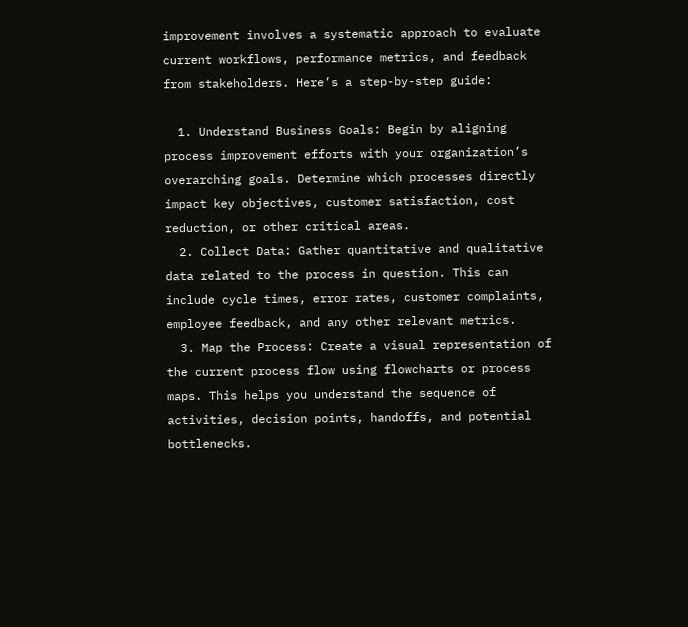improvement involves a systematic approach to evaluate current workflows, performance metrics, and feedback from stakeholders. Here’s a step-by-step guide:

  1. Understand Business Goals: Begin by aligning process improvement efforts with your organization’s overarching goals. Determine which processes directly impact key objectives, customer satisfaction, cost reduction, or other critical areas.
  2. Collect Data: Gather quantitative and qualitative data related to the process in question. This can include cycle times, error rates, customer complaints, employee feedback, and any other relevant metrics.
  3. Map the Process: Create a visual representation of the current process flow using flowcharts or process maps. This helps you understand the sequence of activities, decision points, handoffs, and potential bottlenecks.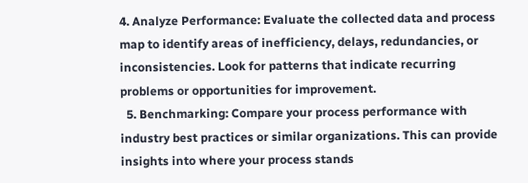4. Analyze Performance: Evaluate the collected data and process map to identify areas of inefficiency, delays, redundancies, or inconsistencies. Look for patterns that indicate recurring problems or opportunities for improvement.
  5. Benchmarking: Compare your process performance with industry best practices or similar organizations. This can provide insights into where your process stands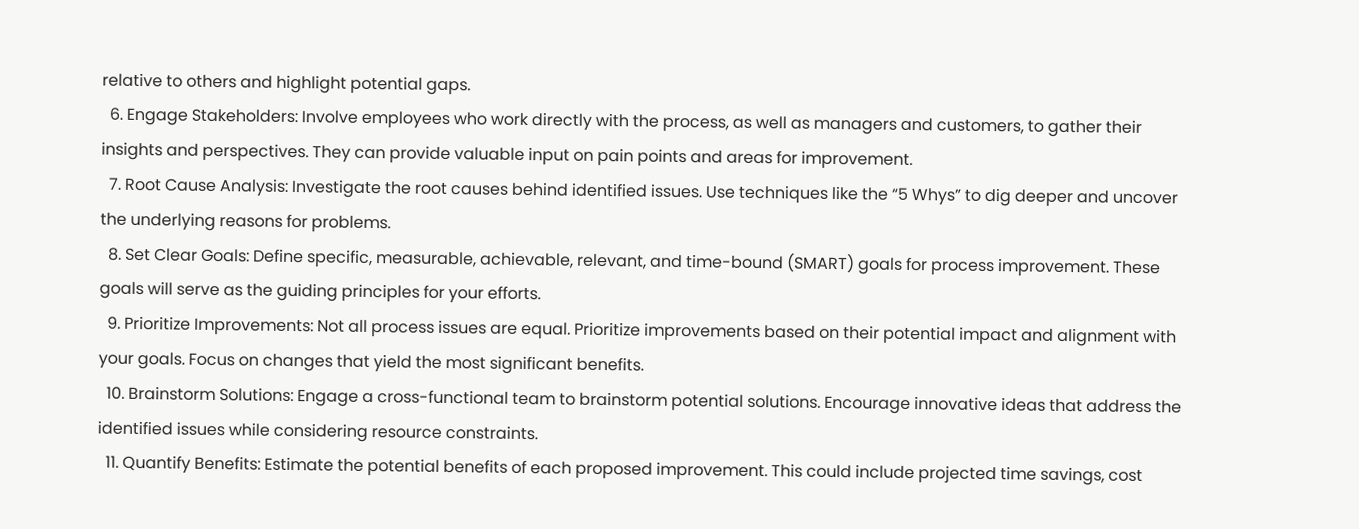relative to others and highlight potential gaps.
  6. Engage Stakeholders: Involve employees who work directly with the process, as well as managers and customers, to gather their insights and perspectives. They can provide valuable input on pain points and areas for improvement.
  7. Root Cause Analysis: Investigate the root causes behind identified issues. Use techniques like the “5 Whys” to dig deeper and uncover the underlying reasons for problems.
  8. Set Clear Goals: Define specific, measurable, achievable, relevant, and time-bound (SMART) goals for process improvement. These goals will serve as the guiding principles for your efforts.
  9. Prioritize Improvements: Not all process issues are equal. Prioritize improvements based on their potential impact and alignment with your goals. Focus on changes that yield the most significant benefits.
  10. Brainstorm Solutions: Engage a cross-functional team to brainstorm potential solutions. Encourage innovative ideas that address the identified issues while considering resource constraints.
  11. Quantify Benefits: Estimate the potential benefits of each proposed improvement. This could include projected time savings, cost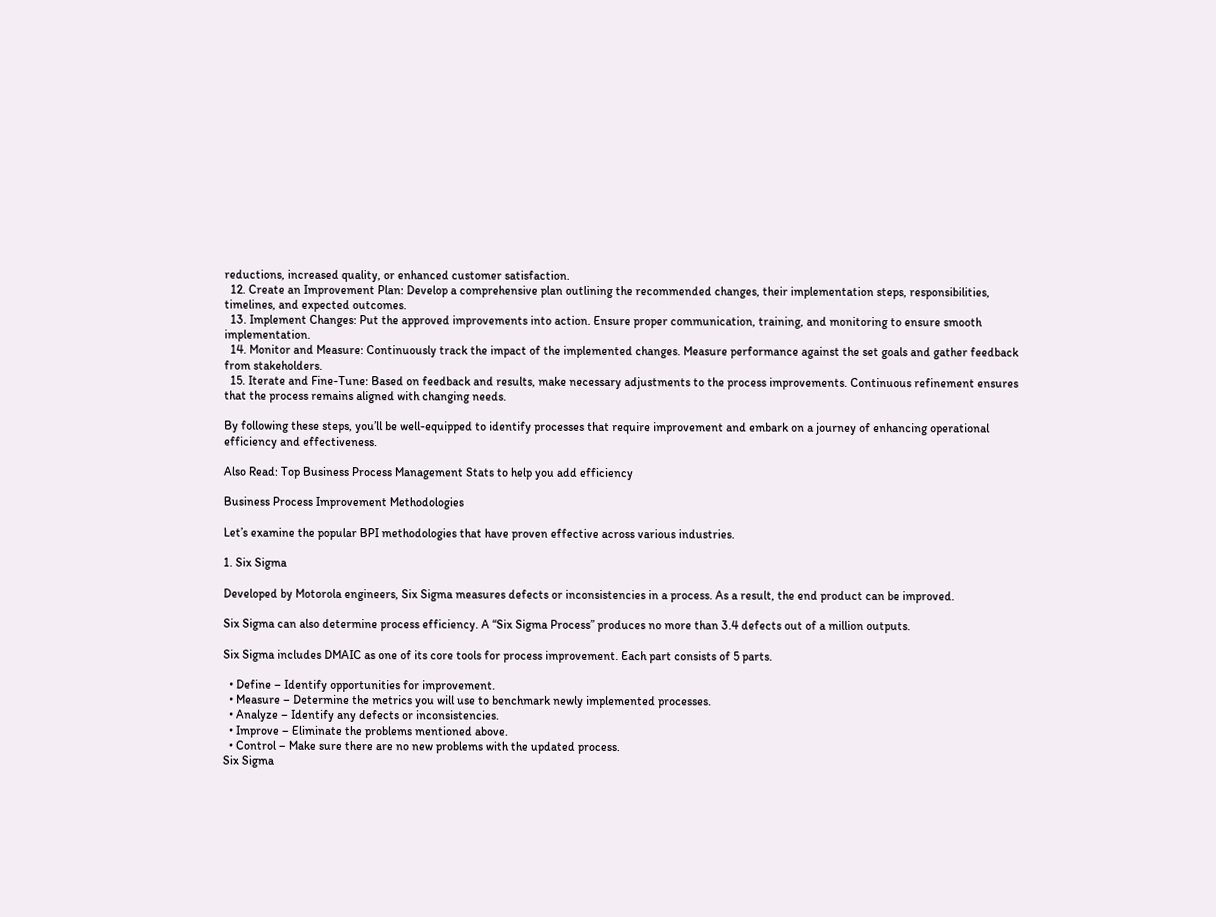reductions, increased quality, or enhanced customer satisfaction.
  12. Create an Improvement Plan: Develop a comprehensive plan outlining the recommended changes, their implementation steps, responsibilities, timelines, and expected outcomes.
  13. Implement Changes: Put the approved improvements into action. Ensure proper communication, training, and monitoring to ensure smooth implementation.
  14. Monitor and Measure: Continuously track the impact of the implemented changes. Measure performance against the set goals and gather feedback from stakeholders.
  15. Iterate and Fine-Tune: Based on feedback and results, make necessary adjustments to the process improvements. Continuous refinement ensures that the process remains aligned with changing needs.

By following these steps, you’ll be well-equipped to identify processes that require improvement and embark on a journey of enhancing operational efficiency and effectiveness.

Also Read: Top Business Process Management Stats to help you add efficiency

Business Process Improvement Methodologies

Let’s examine the popular BPI methodologies that have proven effective across various industries.

1. Six Sigma

Developed by Motorola engineers, Six Sigma measures defects or inconsistencies in a process. As a result, the end product can be improved.

Six Sigma can also determine process efficiency. A “Six Sigma Process” produces no more than 3.4 defects out of a million outputs.

Six Sigma includes DMAIC as one of its core tools for process improvement. Each part consists of 5 parts.

  • Define – Identify opportunities for improvement.
  • Measure – Determine the metrics you will use to benchmark newly implemented processes.
  • Analyze – Identify any defects or inconsistencies.
  • Improve – Eliminate the problems mentioned above.
  • Control – Make sure there are no new problems with the updated process.
Six Sigma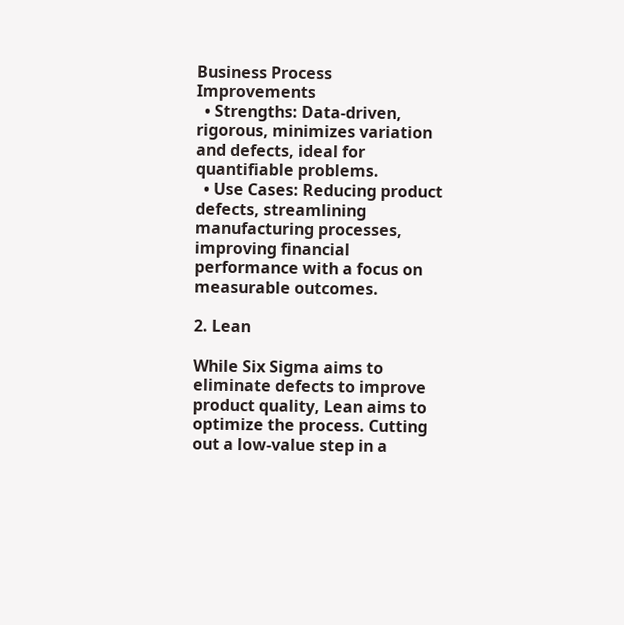Business Process Improvements
  • Strengths: Data-driven, rigorous, minimizes variation and defects, ideal for quantifiable problems.
  • Use Cases: Reducing product defects, streamlining manufacturing processes, improving financial performance with a focus on measurable outcomes.

2. Lean

While Six Sigma aims to eliminate defects to improve product quality, Lean aims to optimize the process. Cutting out a low-value step in a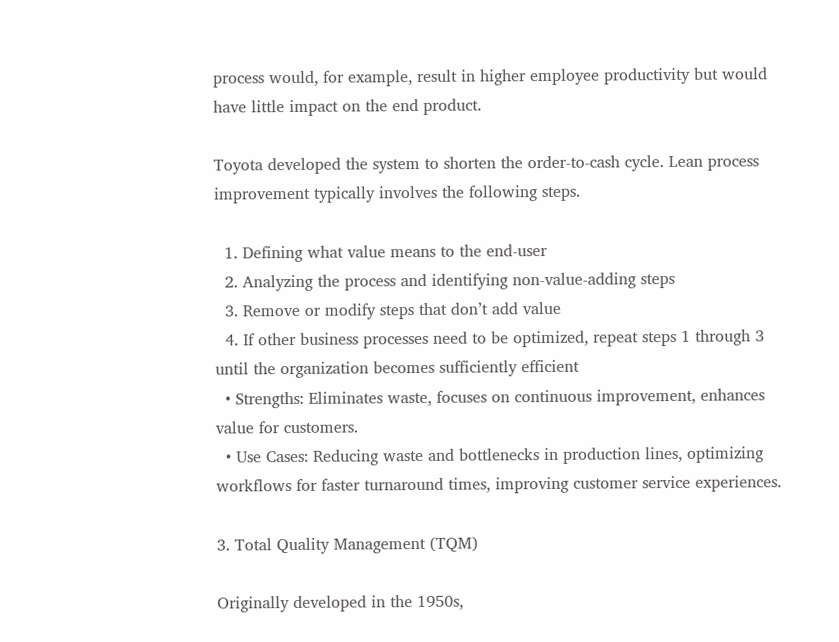process would, for example, result in higher employee productivity but would have little impact on the end product.

Toyota developed the system to shorten the order-to-cash cycle. Lean process improvement typically involves the following steps.

  1. Defining what value means to the end-user
  2. Analyzing the process and identifying non-value-adding steps
  3. Remove or modify steps that don’t add value
  4. If other business processes need to be optimized, repeat steps 1 through 3 until the organization becomes sufficiently efficient
  • Strengths: Eliminates waste, focuses on continuous improvement, enhances value for customers.
  • Use Cases: Reducing waste and bottlenecks in production lines, optimizing workflows for faster turnaround times, improving customer service experiences.

3. Total Quality Management (TQM)

Originally developed in the 1950s,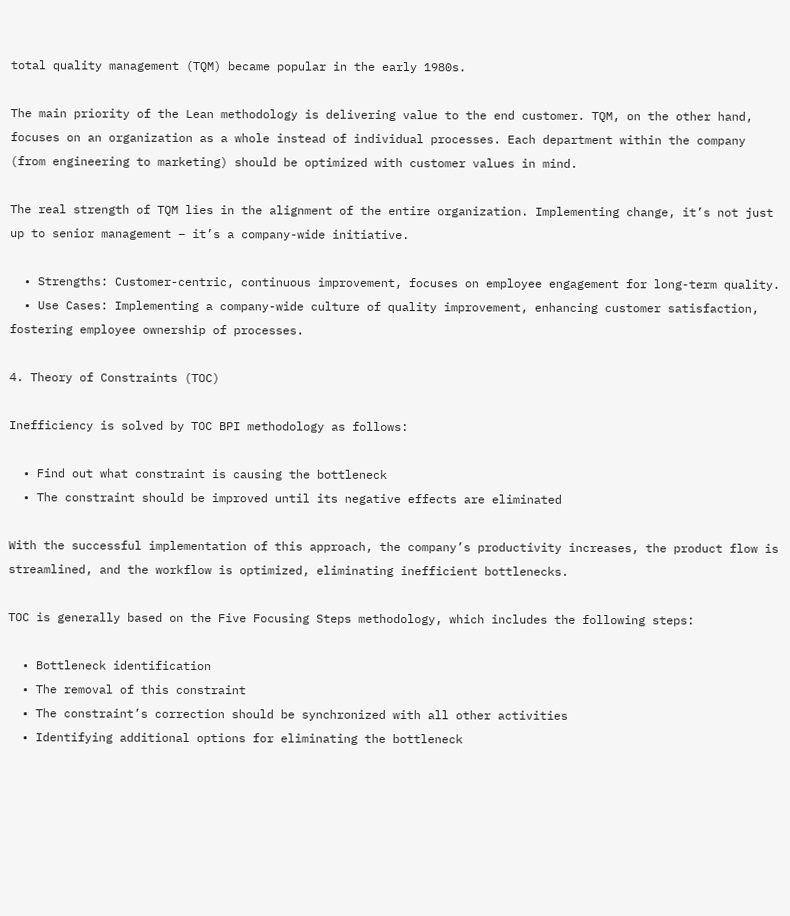total quality management (TQM) became popular in the early 1980s.

The main priority of the Lean methodology is delivering value to the end customer. TQM, on the other hand, focuses on an organization as a whole instead of individual processes. Each department within the company (from engineering to marketing) should be optimized with customer values in mind.

The real strength of TQM lies in the alignment of the entire organization. Implementing change, it’s not just up to senior management – it’s a company-wide initiative.

  • Strengths: Customer-centric, continuous improvement, focuses on employee engagement for long-term quality.
  • Use Cases: Implementing a company-wide culture of quality improvement, enhancing customer satisfaction, fostering employee ownership of processes.

4. Theory of Constraints (TOC)

Inefficiency is solved by TOC BPI methodology as follows:

  • Find out what constraint is causing the bottleneck
  • The constraint should be improved until its negative effects are eliminated

With the successful implementation of this approach, the company’s productivity increases, the product flow is streamlined, and the workflow is optimized, eliminating inefficient bottlenecks.

TOC is generally based on the Five Focusing Steps methodology, which includes the following steps:

  • Bottleneck identification
  • The removal of this constraint
  • The constraint’s correction should be synchronized with all other activities
  • Identifying additional options for eliminating the bottleneck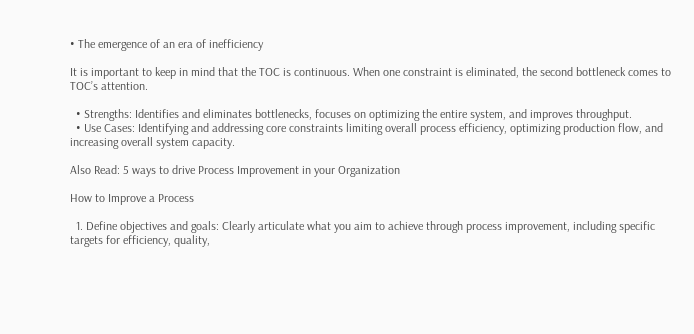• The emergence of an era of inefficiency

It is important to keep in mind that the TOC is continuous. When one constraint is eliminated, the second bottleneck comes to TOC’s attention.

  • Strengths: Identifies and eliminates bottlenecks, focuses on optimizing the entire system, and improves throughput.
  • Use Cases: Identifying and addressing core constraints limiting overall process efficiency, optimizing production flow, and increasing overall system capacity.

Also Read: 5 ways to drive Process Improvement in your Organization

How to Improve a Process

  1. Define objectives and goals: Clearly articulate what you aim to achieve through process improvement, including specific targets for efficiency, quality,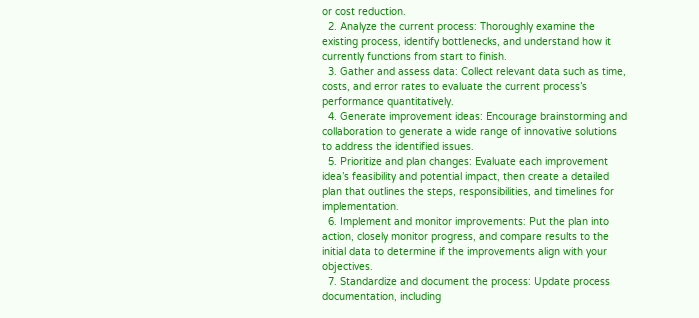or cost reduction.
  2. Analyze the current process: Thoroughly examine the existing process, identify bottlenecks, and understand how it currently functions from start to finish.
  3. Gather and assess data: Collect relevant data such as time, costs, and error rates to evaluate the current process’s performance quantitatively.
  4. Generate improvement ideas: Encourage brainstorming and collaboration to generate a wide range of innovative solutions to address the identified issues.
  5. Prioritize and plan changes: Evaluate each improvement idea’s feasibility and potential impact, then create a detailed plan that outlines the steps, responsibilities, and timelines for implementation.
  6. Implement and monitor improvements: Put the plan into action, closely monitor progress, and compare results to the initial data to determine if the improvements align with your objectives.
  7. Standardize and document the process: Update process documentation, including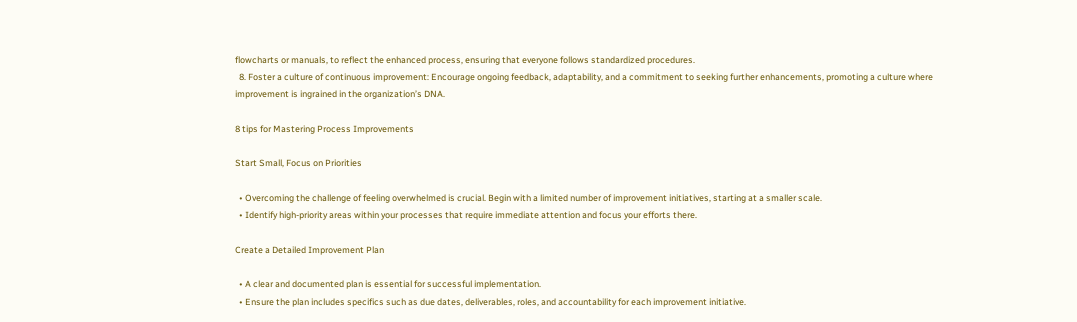flowcharts or manuals, to reflect the enhanced process, ensuring that everyone follows standardized procedures.
  8. Foster a culture of continuous improvement: Encourage ongoing feedback, adaptability, and a commitment to seeking further enhancements, promoting a culture where improvement is ingrained in the organization’s DNA.

8 tips for Mastering Process Improvements

Start Small, Focus on Priorities

  • Overcoming the challenge of feeling overwhelmed is crucial. Begin with a limited number of improvement initiatives, starting at a smaller scale.
  • Identify high-priority areas within your processes that require immediate attention and focus your efforts there.

Create a Detailed Improvement Plan

  • A clear and documented plan is essential for successful implementation.
  • Ensure the plan includes specifics such as due dates, deliverables, roles, and accountability for each improvement initiative.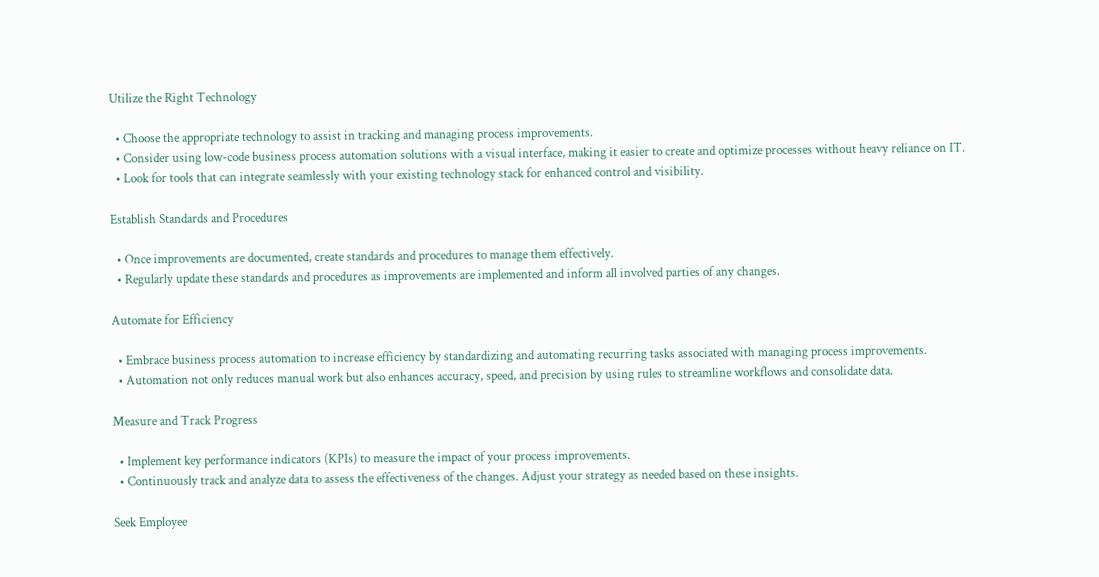Utilize the Right Technology

  • Choose the appropriate technology to assist in tracking and managing process improvements.
  • Consider using low-code business process automation solutions with a visual interface, making it easier to create and optimize processes without heavy reliance on IT.
  • Look for tools that can integrate seamlessly with your existing technology stack for enhanced control and visibility.

Establish Standards and Procedures

  • Once improvements are documented, create standards and procedures to manage them effectively.
  • Regularly update these standards and procedures as improvements are implemented and inform all involved parties of any changes.

Automate for Efficiency

  • Embrace business process automation to increase efficiency by standardizing and automating recurring tasks associated with managing process improvements.
  • Automation not only reduces manual work but also enhances accuracy, speed, and precision by using rules to streamline workflows and consolidate data.

Measure and Track Progress

  • Implement key performance indicators (KPIs) to measure the impact of your process improvements.
  • Continuously track and analyze data to assess the effectiveness of the changes. Adjust your strategy as needed based on these insights.

Seek Employee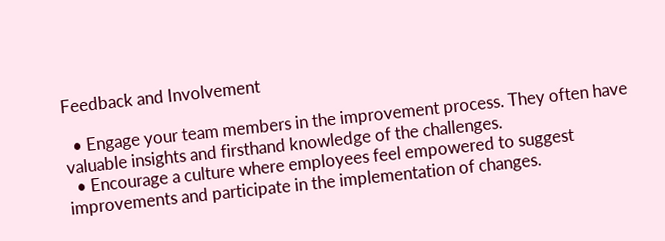Feedback and Involvement

  • Engage your team members in the improvement process. They often have valuable insights and firsthand knowledge of the challenges.
  • Encourage a culture where employees feel empowered to suggest improvements and participate in the implementation of changes.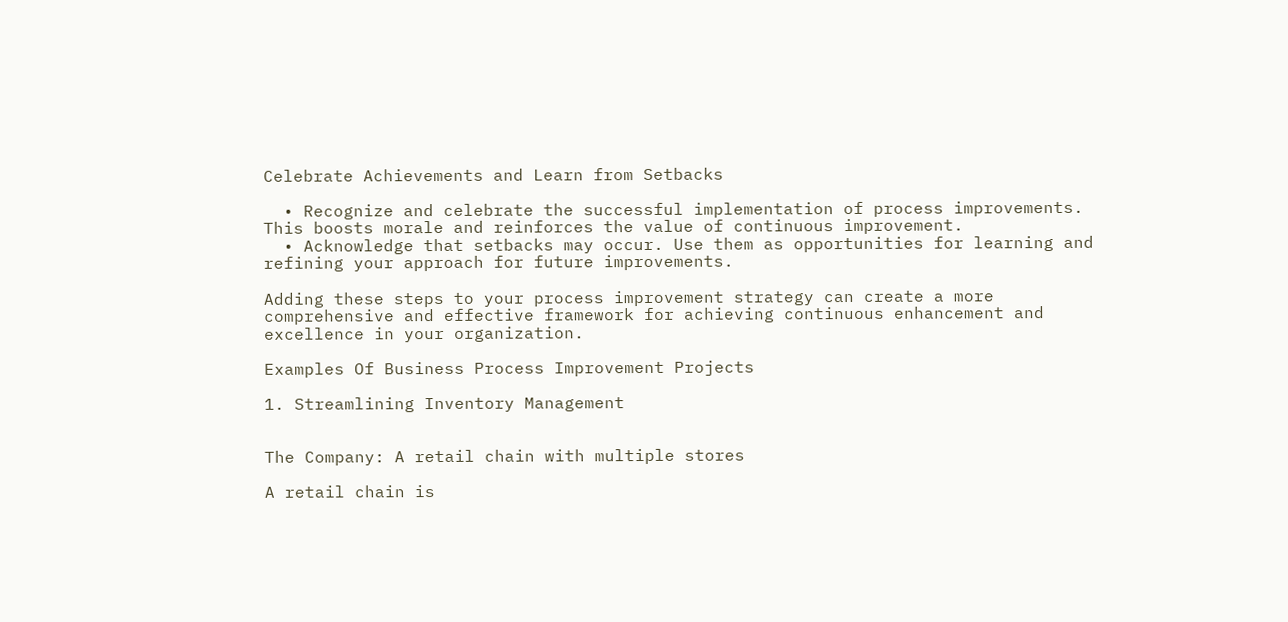Celebrate Achievements and Learn from Setbacks

  • Recognize and celebrate the successful implementation of process improvements. This boosts morale and reinforces the value of continuous improvement.
  • Acknowledge that setbacks may occur. Use them as opportunities for learning and refining your approach for future improvements.

Adding these steps to your process improvement strategy can create a more comprehensive and effective framework for achieving continuous enhancement and excellence in your organization.

Examples Of Business Process Improvement Projects

1. Streamlining Inventory Management


The Company: A retail chain with multiple stores

A retail chain is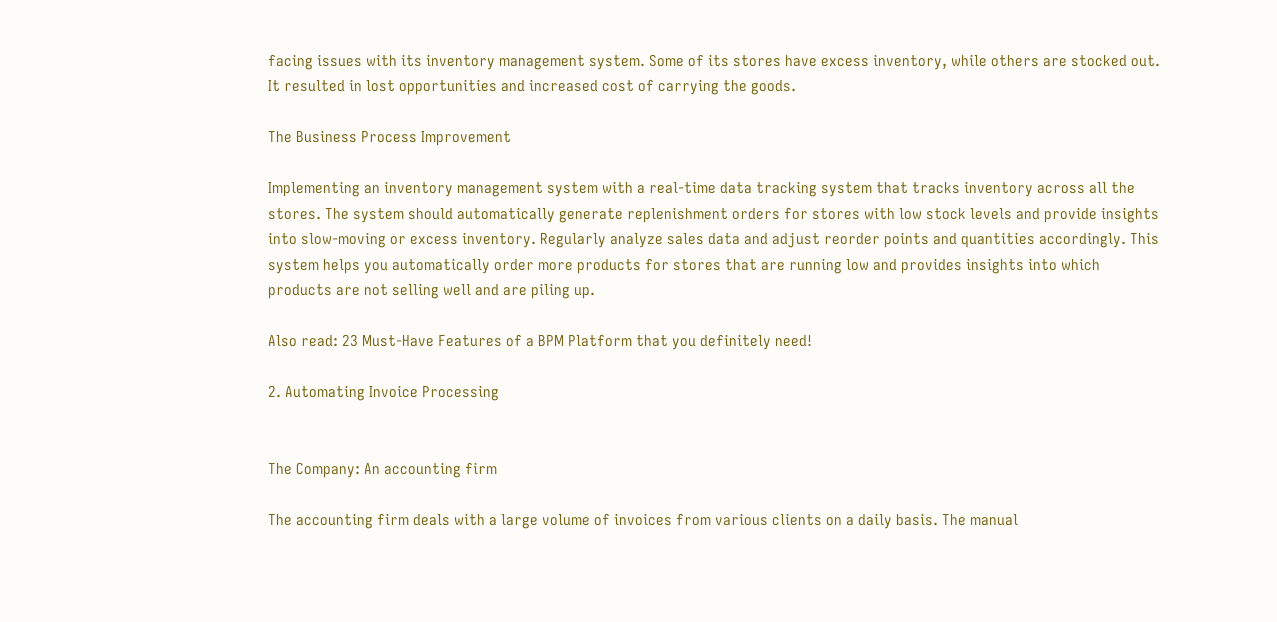facing issues with its inventory management system. Some of its stores have excess inventory, while others are stocked out. It resulted in lost opportunities and increased cost of carrying the goods.

The Business Process Improvement

Implementing an inventory management system with a real-time data tracking system that tracks inventory across all the stores. The system should automatically generate replenishment orders for stores with low stock levels and provide insights into slow-moving or excess inventory. Regularly analyze sales data and adjust reorder points and quantities accordingly. This system helps you automatically order more products for stores that are running low and provides insights into which products are not selling well and are piling up.

Also read: 23 Must-Have Features of a BPM Platform that you definitely need!

2. Automating Invoice Processing


The Company: An accounting firm

The accounting firm deals with a large volume of invoices from various clients on a daily basis. The manual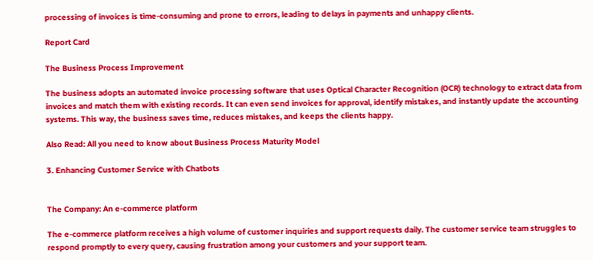processing of invoices is time-consuming and prone to errors, leading to delays in payments and unhappy clients.

Report Card

The Business Process Improvement

The business adopts an automated invoice processing software that uses Optical Character Recognition (OCR) technology to extract data from invoices and match them with existing records. It can even send invoices for approval, identify mistakes, and instantly update the accounting systems. This way, the business saves time, reduces mistakes, and keeps the clients happy.

Also Read: All you need to know about Business Process Maturity Model

3. Enhancing Customer Service with Chatbots


The Company: An e-commerce platform

The e-commerce platform receives a high volume of customer inquiries and support requests daily. The customer service team struggles to respond promptly to every query, causing frustration among your customers and your support team.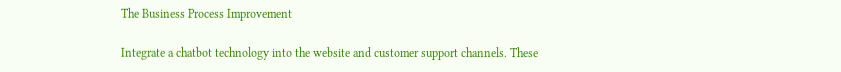The Business Process Improvement

Integrate a chatbot technology into the website and customer support channels. These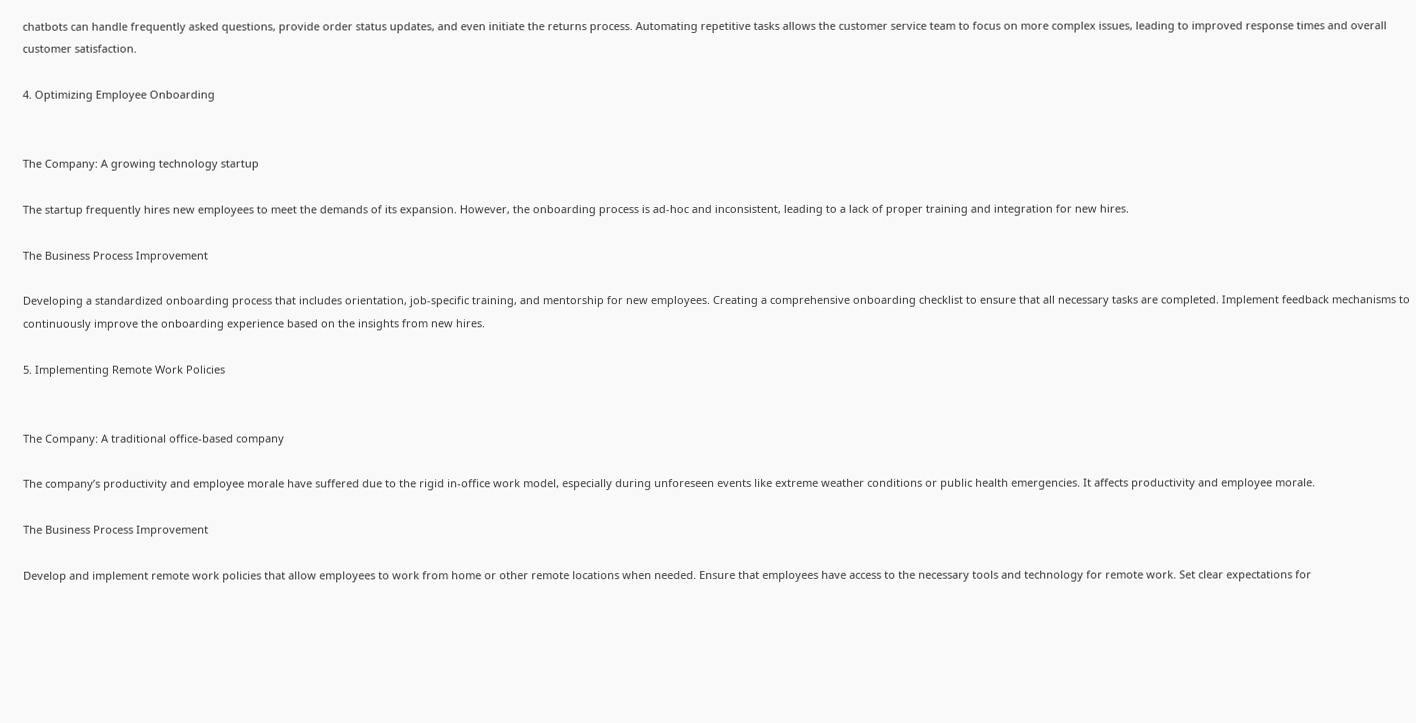chatbots can handle frequently asked questions, provide order status updates, and even initiate the returns process. Automating repetitive tasks allows the customer service team to focus on more complex issues, leading to improved response times and overall customer satisfaction.

4. Optimizing Employee Onboarding


The Company: A growing technology startup

The startup frequently hires new employees to meet the demands of its expansion. However, the onboarding process is ad-hoc and inconsistent, leading to a lack of proper training and integration for new hires.

The Business Process Improvement

Developing a standardized onboarding process that includes orientation, job-specific training, and mentorship for new employees. Creating a comprehensive onboarding checklist to ensure that all necessary tasks are completed. Implement feedback mechanisms to continuously improve the onboarding experience based on the insights from new hires.

5. Implementing Remote Work Policies


The Company: A traditional office-based company

The company’s productivity and employee morale have suffered due to the rigid in-office work model, especially during unforeseen events like extreme weather conditions or public health emergencies. It affects productivity and employee morale.

The Business Process Improvement

Develop and implement remote work policies that allow employees to work from home or other remote locations when needed. Ensure that employees have access to the necessary tools and technology for remote work. Set clear expectations for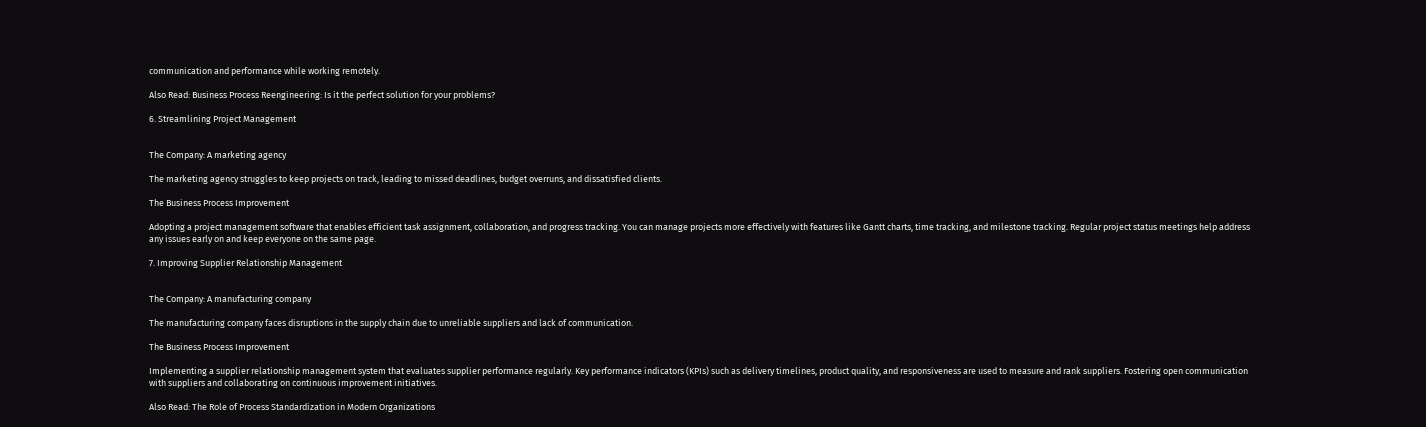communication and performance while working remotely.

Also Read: Business Process Reengineering: Is it the perfect solution for your problems?

6. Streamlining Project Management


The Company: A marketing agency

The marketing agency struggles to keep projects on track, leading to missed deadlines, budget overruns, and dissatisfied clients.

The Business Process Improvement

Adopting a project management software that enables efficient task assignment, collaboration, and progress tracking. You can manage projects more effectively with features like Gantt charts, time tracking, and milestone tracking. Regular project status meetings help address any issues early on and keep everyone on the same page.

7. Improving Supplier Relationship Management


The Company: A manufacturing company

The manufacturing company faces disruptions in the supply chain due to unreliable suppliers and lack of communication.

The Business Process Improvement

Implementing a supplier relationship management system that evaluates supplier performance regularly. Key performance indicators (KPIs) such as delivery timelines, product quality, and responsiveness are used to measure and rank suppliers. Fostering open communication with suppliers and collaborating on continuous improvement initiatives.

Also Read: The Role of Process Standardization in Modern Organizations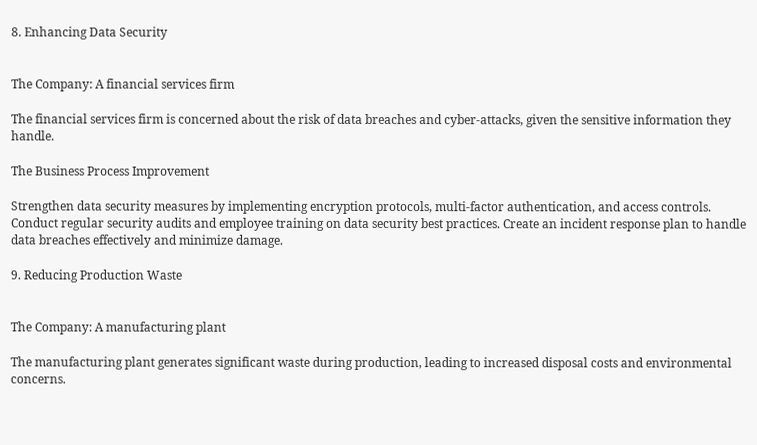8. Enhancing Data Security


The Company: A financial services firm

The financial services firm is concerned about the risk of data breaches and cyber-attacks, given the sensitive information they handle.

The Business Process Improvement

Strengthen data security measures by implementing encryption protocols, multi-factor authentication, and access controls. Conduct regular security audits and employee training on data security best practices. Create an incident response plan to handle data breaches effectively and minimize damage.

9. Reducing Production Waste


The Company: A manufacturing plant

The manufacturing plant generates significant waste during production, leading to increased disposal costs and environmental concerns.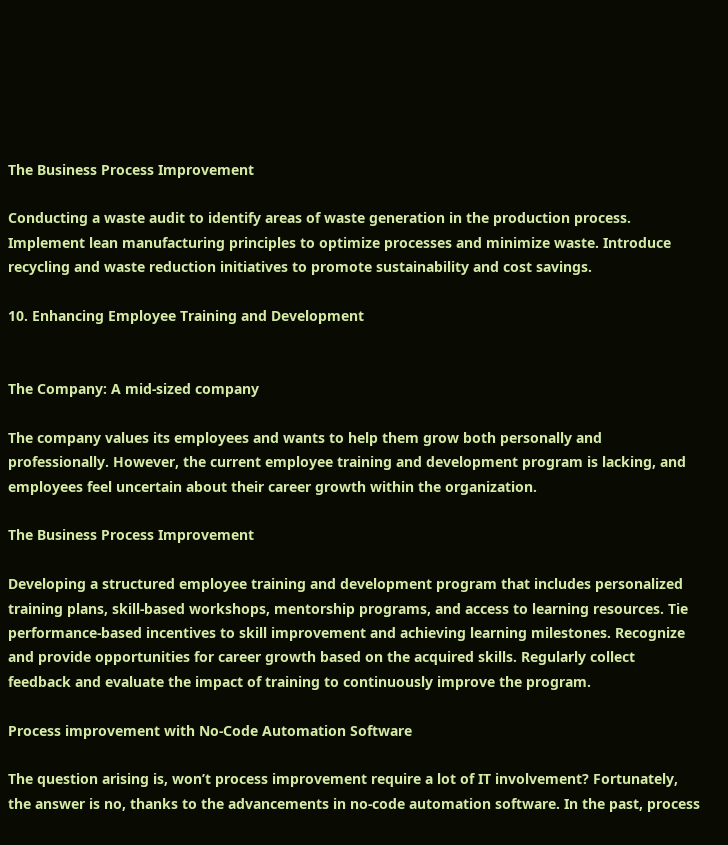The Business Process Improvement

Conducting a waste audit to identify areas of waste generation in the production process. Implement lean manufacturing principles to optimize processes and minimize waste. Introduce recycling and waste reduction initiatives to promote sustainability and cost savings.

10. Enhancing Employee Training and Development


The Company: A mid-sized company

The company values its employees and wants to help them grow both personally and professionally. However, the current employee training and development program is lacking, and employees feel uncertain about their career growth within the organization.

The Business Process Improvement

Developing a structured employee training and development program that includes personalized training plans, skill-based workshops, mentorship programs, and access to learning resources. Tie performance-based incentives to skill improvement and achieving learning milestones. Recognize and provide opportunities for career growth based on the acquired skills. Regularly collect feedback and evaluate the impact of training to continuously improve the program.

Process improvement with No-Code Automation Software

The question arising is, won’t process improvement require a lot of IT involvement? Fortunately, the answer is no, thanks to the advancements in no-code automation software. In the past, process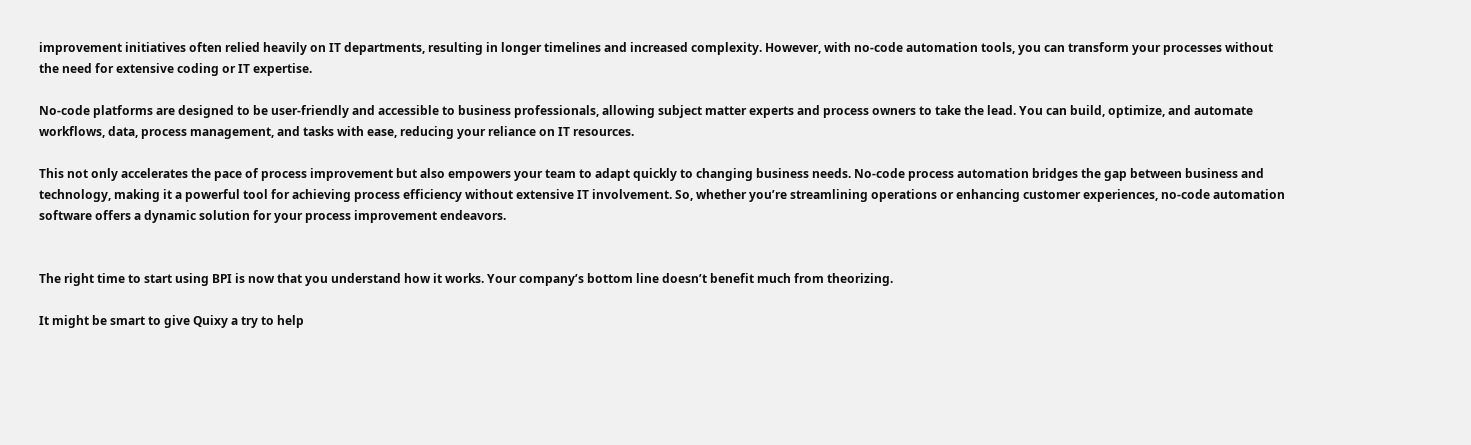improvement initiatives often relied heavily on IT departments, resulting in longer timelines and increased complexity. However, with no-code automation tools, you can transform your processes without the need for extensive coding or IT expertise.

No-code platforms are designed to be user-friendly and accessible to business professionals, allowing subject matter experts and process owners to take the lead. You can build, optimize, and automate workflows, data, process management, and tasks with ease, reducing your reliance on IT resources.

This not only accelerates the pace of process improvement but also empowers your team to adapt quickly to changing business needs. No-code process automation bridges the gap between business and technology, making it a powerful tool for achieving process efficiency without extensive IT involvement. So, whether you’re streamlining operations or enhancing customer experiences, no-code automation software offers a dynamic solution for your process improvement endeavors.


The right time to start using BPI is now that you understand how it works. Your company’s bottom line doesn’t benefit much from theorizing.

It might be smart to give Quixy a try to help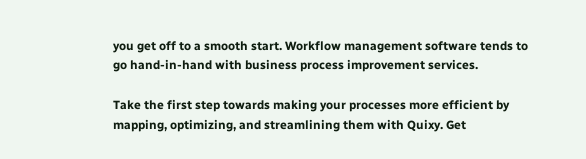you get off to a smooth start. Workflow management software tends to go hand-in-hand with business process improvement services.

Take the first step towards making your processes more efficient by mapping, optimizing, and streamlining them with Quixy. Get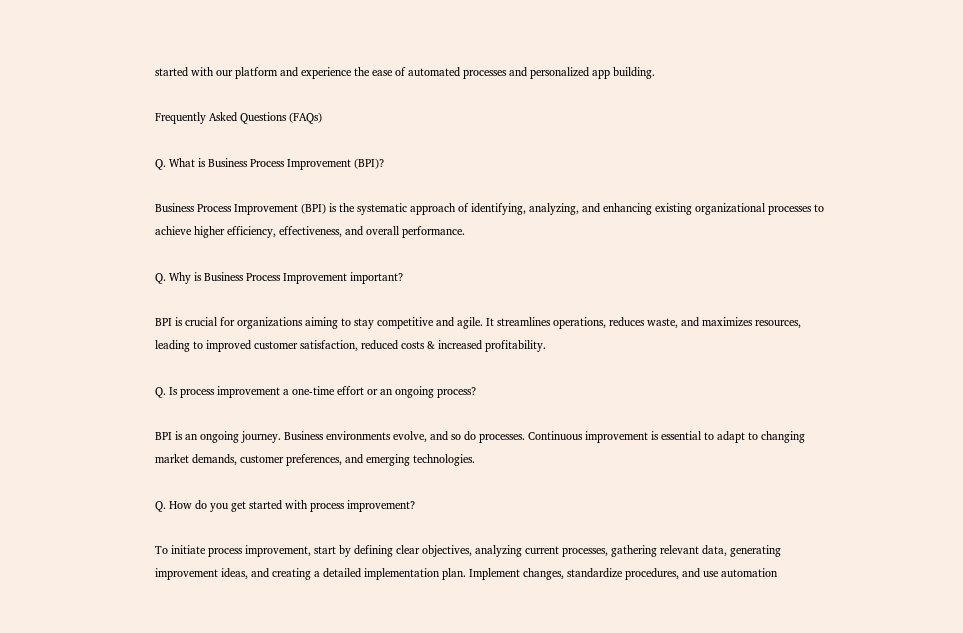started with our platform and experience the ease of automated processes and personalized app building.

Frequently Asked Questions (FAQs)

Q. What is Business Process Improvement (BPI)?

Business Process Improvement (BPI) is the systematic approach of identifying, analyzing, and enhancing existing organizational processes to achieve higher efficiency, effectiveness, and overall performance.

Q. Why is Business Process Improvement important?

BPI is crucial for organizations aiming to stay competitive and agile. It streamlines operations, reduces waste, and maximizes resources, leading to improved customer satisfaction, reduced costs & increased profitability.

Q. Is process improvement a one-time effort or an ongoing process?

BPI is an ongoing journey. Business environments evolve, and so do processes. Continuous improvement is essential to adapt to changing market demands, customer preferences, and emerging technologies.

Q. How do you get started with process improvement?

To initiate process improvement, start by defining clear objectives, analyzing current processes, gathering relevant data, generating improvement ideas, and creating a detailed implementation plan. Implement changes, standardize procedures, and use automation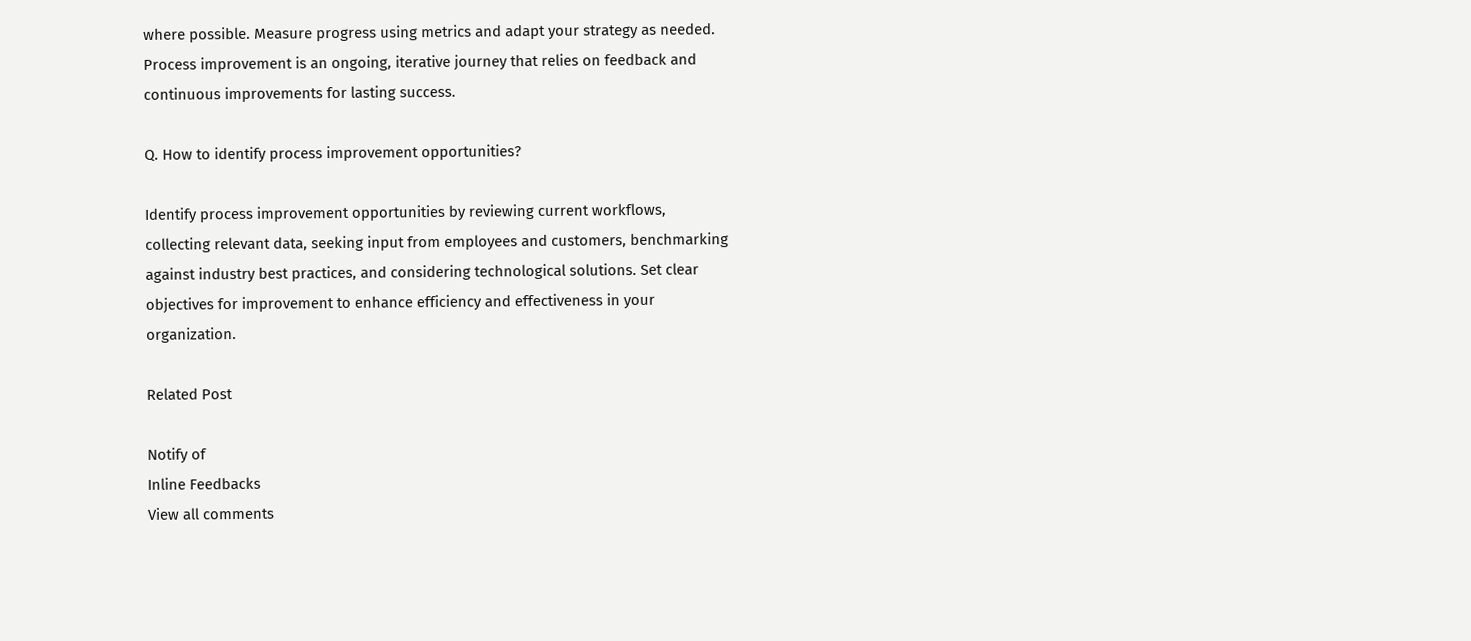where possible. Measure progress using metrics and adapt your strategy as needed. Process improvement is an ongoing, iterative journey that relies on feedback and continuous improvements for lasting success.

Q. How to identify process improvement opportunities?

Identify process improvement opportunities by reviewing current workflows, collecting relevant data, seeking input from employees and customers, benchmarking against industry best practices, and considering technological solutions. Set clear objectives for improvement to enhance efficiency and effectiveness in your organization.

Related Post

Notify of
Inline Feedbacks
View all comments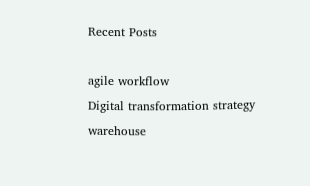Recent Posts

agile workflow
Digital transformation strategy
warehouse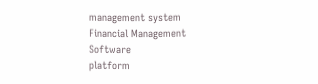management system
Financial Management Software
platform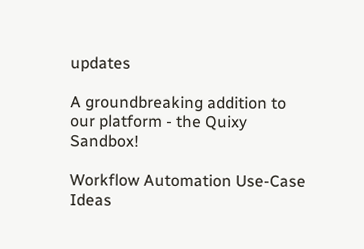updates

A groundbreaking addition to our platform - the Quixy Sandbox!

Workflow Automation Use-Case Ideas